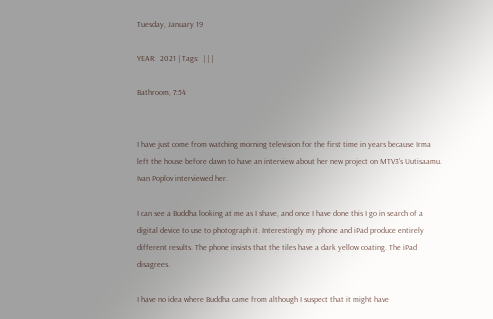Tuesday, January 19

YEAR:  2021 | Tags:  | | |

Bathroom, 7:54


I have just come from watching morning television for the first time in years because Irma left the house before dawn to have an interview about her new project on MTV3’s Uutisaamu. Ivan Poplov interviewed her.

I can see a Buddha looking at me as I shave, and once I have done this I go in search of a digital device to use to photograph it. Interestingly my phone and iPad produce entirely different results. The phone insists that the tiles have a dark yellow coating. The iPad disagrees.

I have no idea where Buddha came from although I suspect that it might have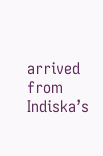arrived from Indiska’s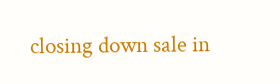closing down sale in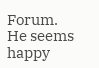Forum. He seems happy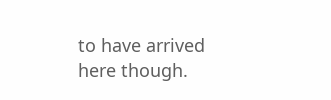to have arrived here though.